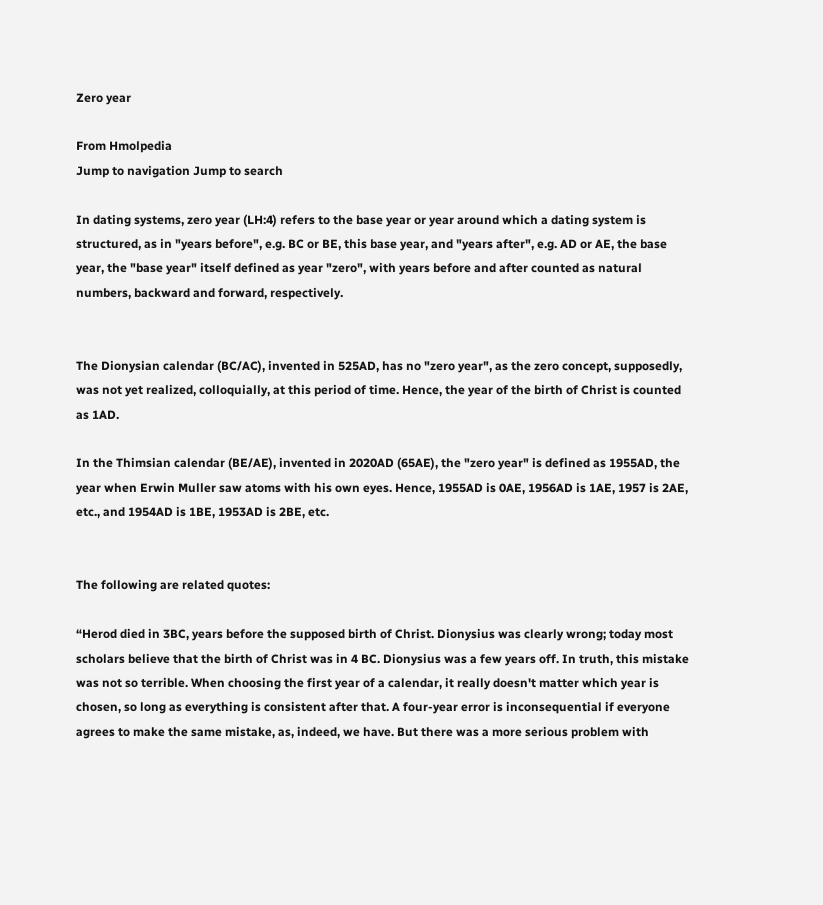Zero year

From Hmolpedia
Jump to navigation Jump to search

In dating systems, zero year (LH:4) refers to the base year or year around which a dating system is structured, as in "years before", e.g. BC or BE, this base year, and "years after", e.g. AD or AE, the base year, the "base year" itself defined as year "zero", with years before and after counted as natural numbers, backward and forward, respectively.


The Dionysian calendar (BC/AC), invented in 525AD, has no "zero year", as the zero concept, supposedly, was not yet realized, colloquially, at this period of time. Hence, the year of the birth of Christ is counted as 1AD.

In the Thimsian calendar (BE/AE), invented in 2020AD (65AE), the "zero year" is defined as 1955AD, the year when Erwin Muller saw atoms with his own eyes. Hence, 1955AD is 0AE, 1956AD is 1AE, 1957 is 2AE, etc., and 1954AD is 1BE, 1953AD is 2BE, etc.


The following are related quotes:

“Herod died in 3BC, years before the supposed birth of Christ. Dionysius was clearly wrong; today most scholars believe that the birth of Christ was in 4 BC. Dionysius was a few years off. In truth, this mistake was not so terrible. When choosing the first year of a calendar, it really doesn't matter which year is chosen, so long as everything is consistent after that. A four-year error is inconsequential if everyone agrees to make the same mistake, as, indeed, we have. But there was a more serious problem with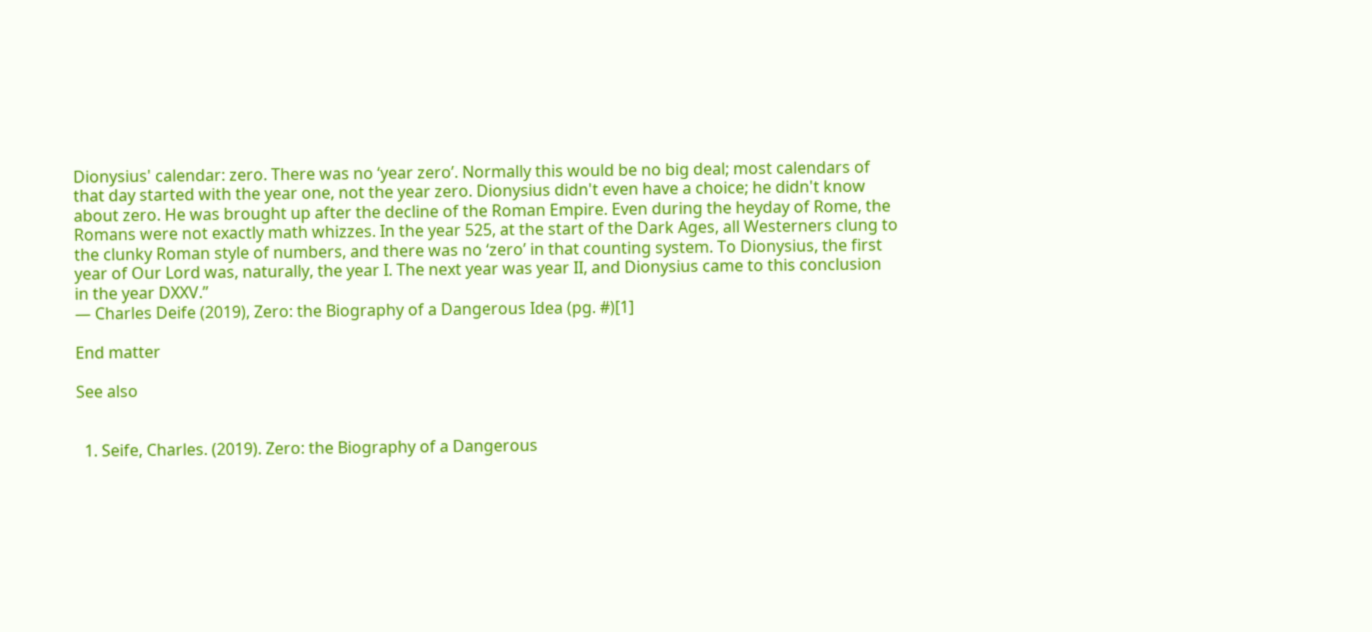Dionysius' calendar: zero. There was no ‘year zero’. Normally this would be no big deal; most calendars of that day started with the year one, not the year zero. Dionysius didn't even have a choice; he didn't know about zero. He was brought up after the decline of the Roman Empire. Even during the heyday of Rome, the Romans were not exactly math whizzes. In the year 525, at the start of the Dark Ages, all Westerners clung to the clunky Roman style of numbers, and there was no ‘zero’ in that counting system. To Dionysius, the first year of Our Lord was, naturally, the year I. The next year was year II, and Dionysius came to this conclusion in the year DXXV.”
— Charles Deife (2019), Zero: the Biography of a Dangerous Idea (pg. #)[1]

End matter

See also


  1. Seife, Charles. (2019). Zero: the Biography of a Dangerous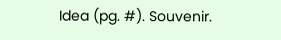Idea (pg. #). Souvenir.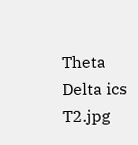Theta Delta ics T2.jpg